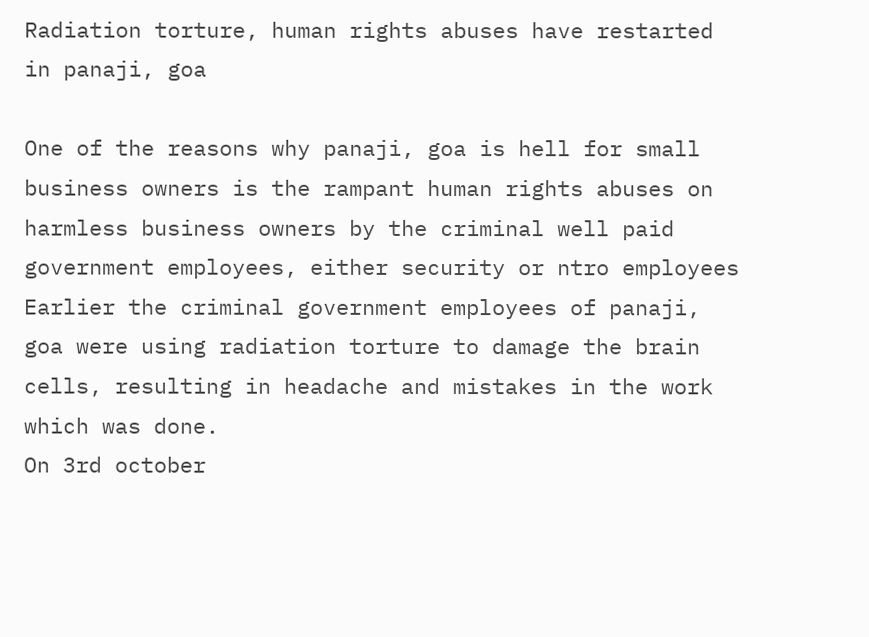Radiation torture, human rights abuses have restarted in panaji, goa

One of the reasons why panaji, goa is hell for small business owners is the rampant human rights abuses on harmless business owners by the criminal well paid government employees, either security or ntro employees
Earlier the criminal government employees of panaji, goa were using radiation torture to damage the brain cells, resulting in headache and mistakes in the work which was done.
On 3rd october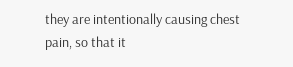they are intentionally causing chest pain, so that it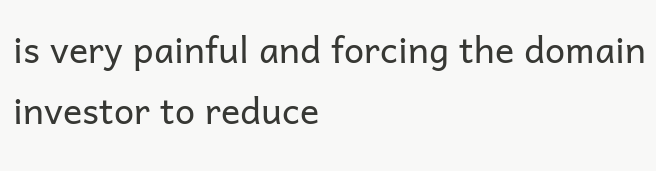is very painful and forcing the domain investor to reduce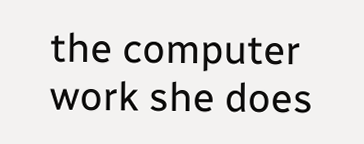the computer work she does